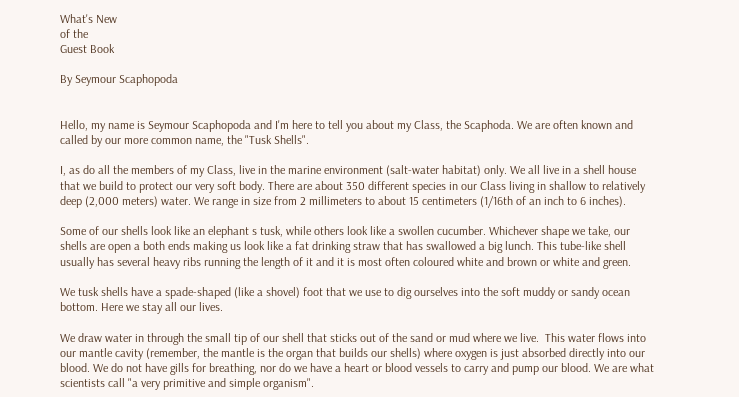What's New
of the
Guest Book

By Seymour Scaphopoda


Hello, my name is Seymour Scaphopoda and I'm here to tell you about my Class, the Scaphoda. We are often known and called by our more common name, the "Tusk Shells".

I, as do all the members of my Class, live in the marine environment (salt-water habitat) only. We all live in a shell house that we build to protect our very soft body. There are about 350 different species in our Class living in shallow to relatively deep (2,000 meters) water. We range in size from 2 millimeters to about 15 centimeters (1/16th of an inch to 6 inches).

Some of our shells look like an elephant s tusk, while others look like a swollen cucumber. Whichever shape we take, our shells are open a both ends making us look like a fat drinking straw that has swallowed a big lunch. This tube-like shell usually has several heavy ribs running the length of it and it is most often coloured white and brown or white and green.

We tusk shells have a spade-shaped (like a shovel) foot that we use to dig ourselves into the soft muddy or sandy ocean bottom. Here we stay all our lives.

We draw water in through the small tip of our shell that sticks out of the sand or mud where we live.  This water flows into our mantle cavity (remember, the mantle is the organ that builds our shells) where oxygen is just absorbed directly into our blood. We do not have gills for breathing, nor do we have a heart or blood vessels to carry and pump our blood. We are what scientists call "a very primitive and simple organism".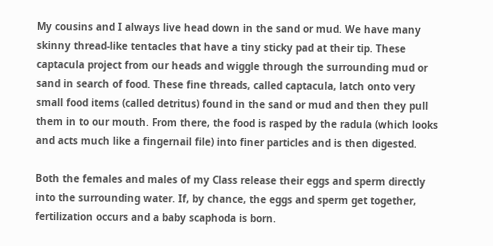My cousins and I always live head down in the sand or mud. We have many skinny thread-like tentacles that have a tiny sticky pad at their tip. These captacula project from our heads and wiggle through the surrounding mud or sand in search of food. These fine threads, called captacula, latch onto very small food items (called detritus) found in the sand or mud and then they pull them in to our mouth. From there, the food is rasped by the radula (which looks and acts much like a fingernail file) into finer particles and is then digested.

Both the females and males of my Class release their eggs and sperm directly into the surrounding water. If, by chance, the eggs and sperm get together, fertilization occurs and a baby scaphoda is born.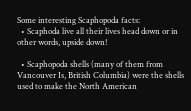Some interesting Scaphopoda facts:
  • Scaphoda live all their lives head down or in other words, upside down!

  • Scaphopoda shells (many of them from Vancouver Is, British Columbia) were the shells used to make the North American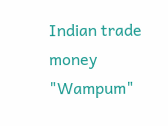Indian trade money "Wampum"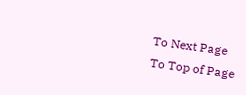To Next Page
To Top of Page